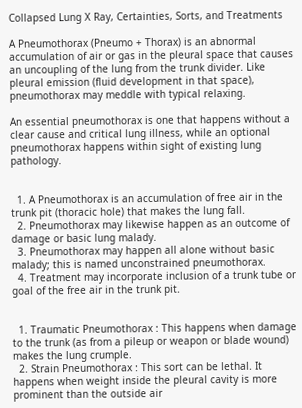Collapsed Lung X Ray, Certainties, Sorts, and Treatments

A Pneumothorax (Pneumo + Thorax) is an abnormal accumulation of air or gas in the pleural space that causes an uncoupling of the lung from the trunk divider. Like pleural emission (fluid development in that space), pneumothorax may meddle with typical relaxing.

An essential pneumothorax is one that happens without a clear cause and critical lung illness, while an optional pneumothorax happens within sight of existing lung pathology.


  1. A Pneumothorax is an accumulation of free air in the trunk pit (thoracic hole) that makes the lung fall.
  2. Pneumothorax may likewise happen as an outcome of damage or basic lung malady.
  3. Pneumothorax may happen all alone without basic malady; this is named unconstrained pneumothorax.
  4. Treatment may incorporate inclusion of a trunk tube or goal of the free air in the trunk pit.


  1. Traumatic Pneumothorax : This happens when damage to the trunk (as from a pileup or weapon or blade wound) makes the lung crumple.
  2. Strain Pneumothorax : This sort can be lethal. It happens when weight inside the pleural cavity is more prominent than the outside air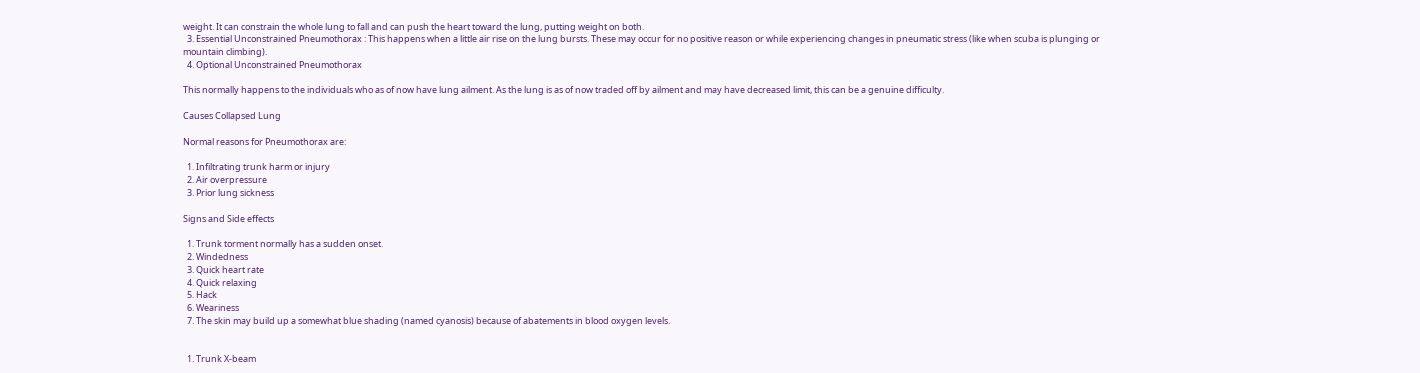weight. It can constrain the whole lung to fall and can push the heart toward the lung, putting weight on both.
  3. Essential Unconstrained Pneumothorax : This happens when a little air rise on the lung bursts. These may occur for no positive reason or while experiencing changes in pneumatic stress (like when scuba is plunging or mountain climbing).
  4. Optional Unconstrained Pneumothorax

This normally happens to the individuals who as of now have lung ailment. As the lung is as of now traded off by ailment and may have decreased limit, this can be a genuine difficulty.

Causes Collapsed Lung

Normal reasons for Pneumothorax are:

  1. Infiltrating trunk harm or injury
  2. Air overpressure
  3. Prior lung sickness

Signs and Side effects

  1. Trunk torment normally has a sudden onset.
  2. Windedness
  3. Quick heart rate
  4. Quick relaxing
  5. Hack
  6. Weariness
  7. The skin may build up a somewhat blue shading (named cyanosis) because of abatements in blood oxygen levels.


  1. Trunk X-beam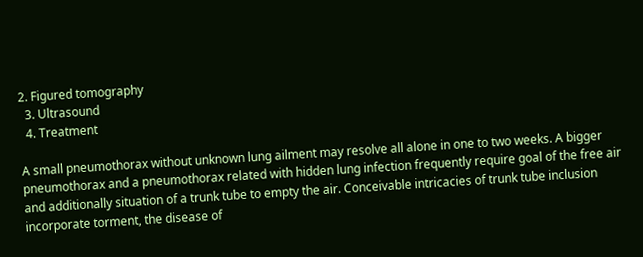2. Figured tomography
  3. Ultrasound
  4. Treatment

A small pneumothorax without unknown lung ailment may resolve all alone in one to two weeks. A bigger pneumothorax and a pneumothorax related with hidden lung infection frequently require goal of the free air and additionally situation of a trunk tube to empty the air. Conceivable intricacies of trunk tube inclusion incorporate torment, the disease of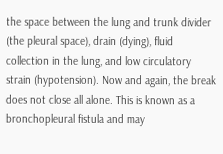the space between the lung and trunk divider (the pleural space), drain (dying), fluid collection in the lung, and low circulatory strain (hypotension). Now and again, the break does not close all alone. This is known as a bronchopleural fistula and may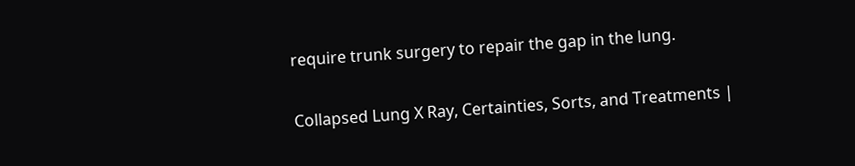require trunk surgery to repair the gap in the lung.

Collapsed Lung X Ray, Certainties, Sorts, and Treatments |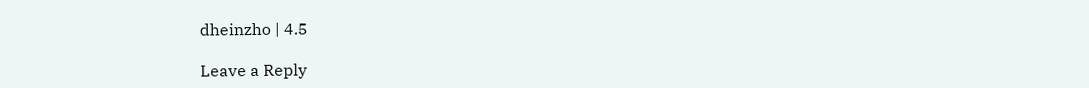dheinzho | 4.5

Leave a Reply